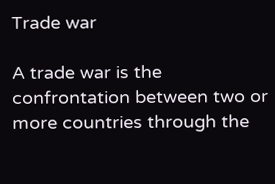Trade war

A trade war is the confrontation between two or more countries through the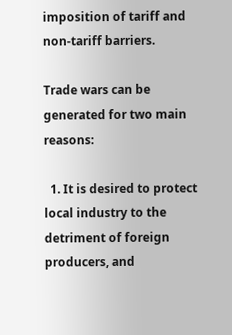imposition of tariff and non-tariff barriers.

Trade wars can be generated for two main reasons:

  1. It is desired to protect local industry to the detriment of foreign producers, and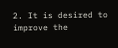2. It is desired to improve the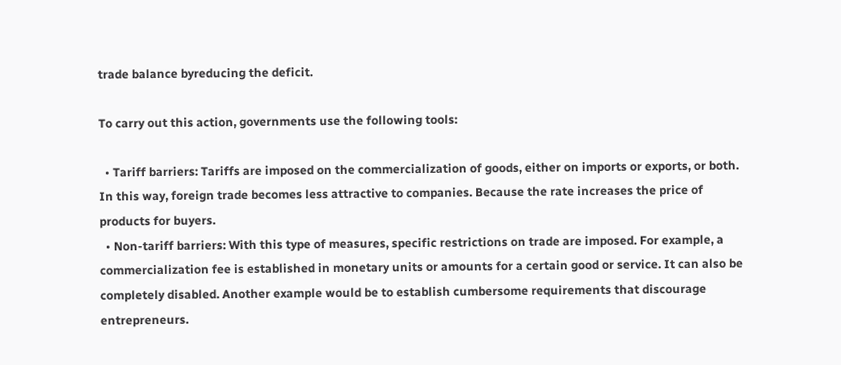trade balance byreducing the deficit.

To carry out this action, governments use the following tools:

  • Tariff barriers: Tariffs are imposed on the commercialization of goods, either on imports or exports, or both. In this way, foreign trade becomes less attractive to companies. Because the rate increases the price of products for buyers.
  • Non-tariff barriers: With this type of measures, specific restrictions on trade are imposed. For example, a commercialization fee is established in monetary units or amounts for a certain good or service. It can also be completely disabled. Another example would be to establish cumbersome requirements that discourage entrepreneurs.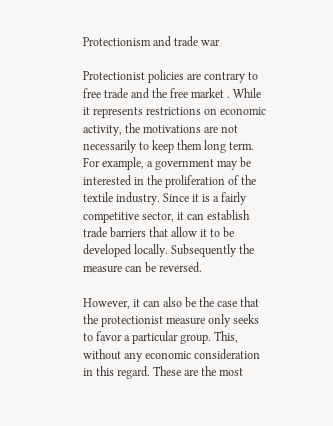Protectionism and trade war

Protectionist policies are contrary to free trade and the free market . While it represents restrictions on economic activity, the motivations are not necessarily to keep them long term. For example, a government may be interested in the proliferation of the textile industry. Since it is a fairly competitive sector, it can establish trade barriers that allow it to be developed locally. Subsequently the measure can be reversed.

However, it can also be the case that the protectionist measure only seeks to favor a particular group. This, without any economic consideration in this regard. These are the most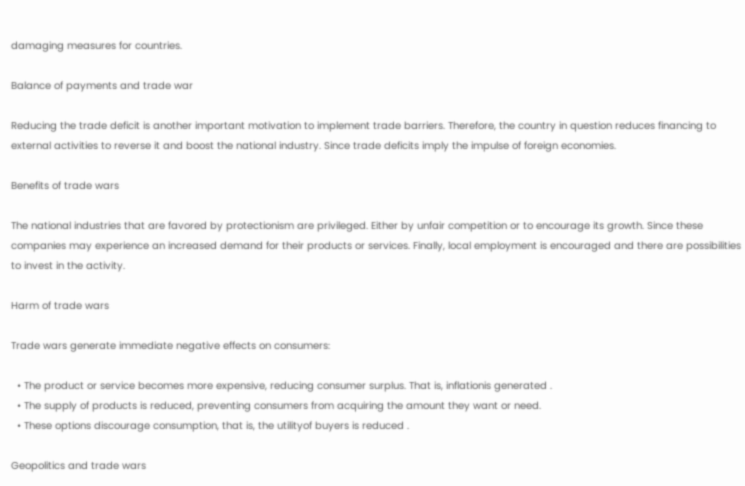damaging measures for countries.

Balance of payments and trade war

Reducing the trade deficit is another important motivation to implement trade barriers. Therefore, the country in question reduces financing to external activities to reverse it and boost the national industry. Since trade deficits imply the impulse of foreign economies.

Benefits of trade wars

The national industries that are favored by protectionism are privileged. Either by unfair competition or to encourage its growth. Since these companies may experience an increased demand for their products or services. Finally, local employment is encouraged and there are possibilities to invest in the activity.

Harm of trade wars

Trade wars generate immediate negative effects on consumers:

  • The product or service becomes more expensive, reducing consumer surplus. That is, inflationis generated .
  • The supply of products is reduced, preventing consumers from acquiring the amount they want or need.
  • These options discourage consumption, that is, the utilityof buyers is reduced .

Geopolitics and trade wars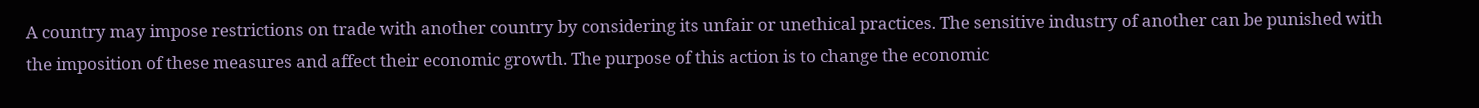A country may impose restrictions on trade with another country by considering its unfair or unethical practices. The sensitive industry of another can be punished with the imposition of these measures and affect their economic growth. The purpose of this action is to change the economic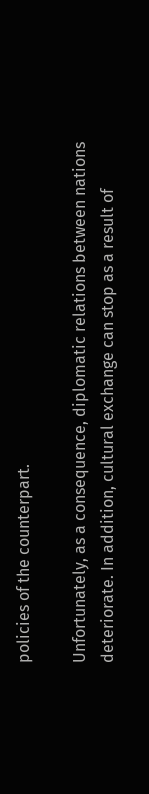policies of the counterpart.

Unfortunately, as a consequence, diplomatic relations between nations deteriorate. In addition, cultural exchange can stop as a result of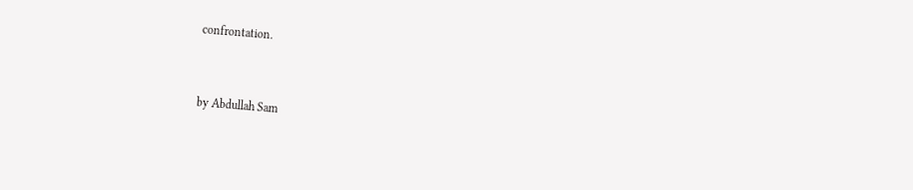confrontation.


by Abdullah Sam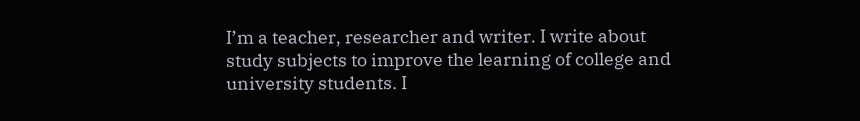I’m a teacher, researcher and writer. I write about study subjects to improve the learning of college and university students. I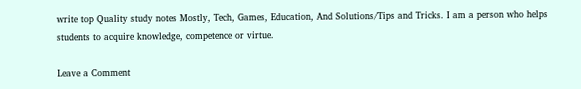write top Quality study notes Mostly, Tech, Games, Education, And Solutions/Tips and Tricks. I am a person who helps students to acquire knowledge, competence or virtue.

Leave a Comment